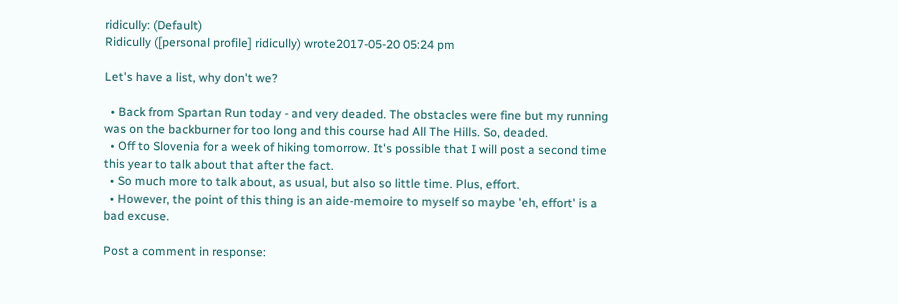ridicully: (Default)
Ridicully ([personal profile] ridicully) wrote2017-05-20 05:24 pm

Let's have a list, why don't we?

  • Back from Spartan Run today - and very deaded. The obstacles were fine but my running was on the backburner for too long and this course had All The Hills. So, deaded.
  • Off to Slovenia for a week of hiking tomorrow. It's possible that I will post a second time this year to talk about that after the fact.
  • So much more to talk about, as usual, but also so little time. Plus, effort.
  • However, the point of this thing is an aide-memoire to myself so maybe 'eh, effort' is a bad excuse.

Post a comment in response: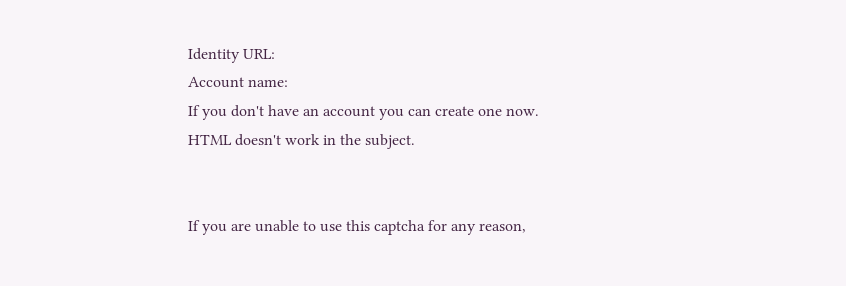Identity URL:
Account name:
If you don't have an account you can create one now.
HTML doesn't work in the subject.


If you are unable to use this captcha for any reason,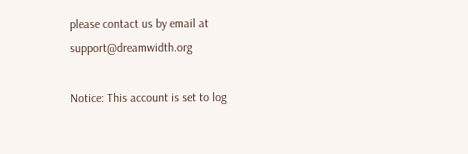please contact us by email at support@dreamwidth.org

Notice: This account is set to log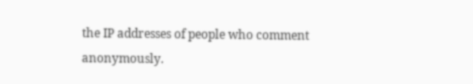the IP addresses of people who comment anonymously.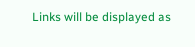Links will be displayed as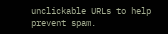unclickable URLs to help prevent spam.